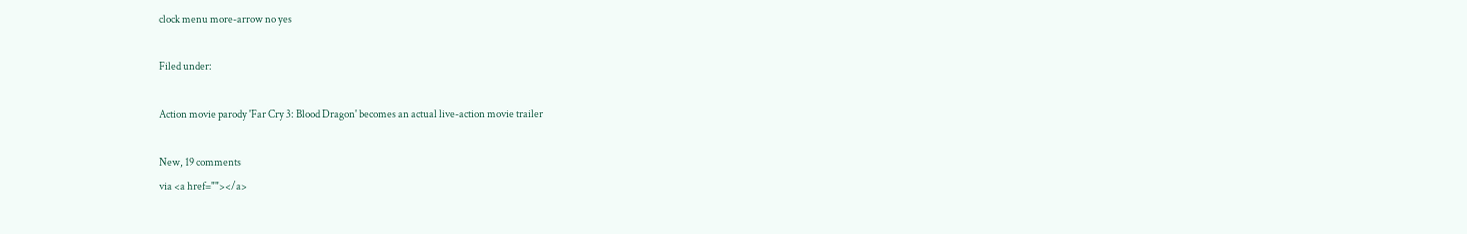clock menu more-arrow no yes

Filed under:

Action movie parody 'Far Cry 3: Blood Dragon' becomes an actual live-action movie trailer

New, 19 comments
via <a href=""></a>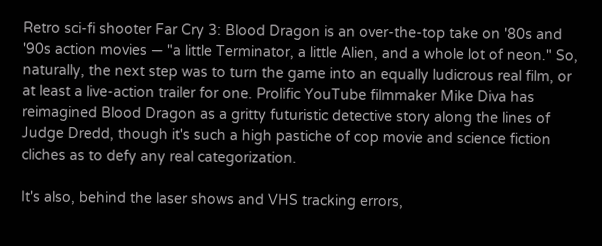Retro sci-fi shooter Far Cry 3: Blood Dragon is an over-the-top take on '80s and '90s action movies — "a little Terminator, a little Alien, and a whole lot of neon." So, naturally, the next step was to turn the game into an equally ludicrous real film, or at least a live-action trailer for one. Prolific YouTube filmmaker Mike Diva has reimagined Blood Dragon as a gritty futuristic detective story along the lines of Judge Dredd, though it's such a high pastiche of cop movie and science fiction cliches as to defy any real categorization.

It's also, behind the laser shows and VHS tracking errors,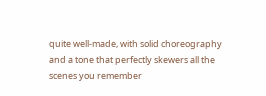quite well-made, with solid choreography and a tone that perfectly skewers all the scenes you remember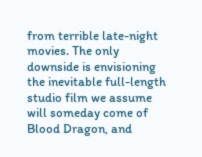from terrible late-night movies. The only downside is envisioning the inevitable full-length studio film we assume will someday come of Blood Dragon, and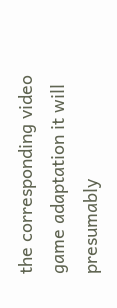the corresponding video game adaptation it will presumably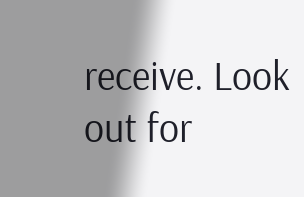receive. Look out for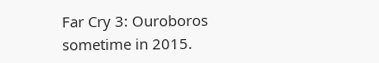Far Cry 3: Ouroboros sometime in 2015.